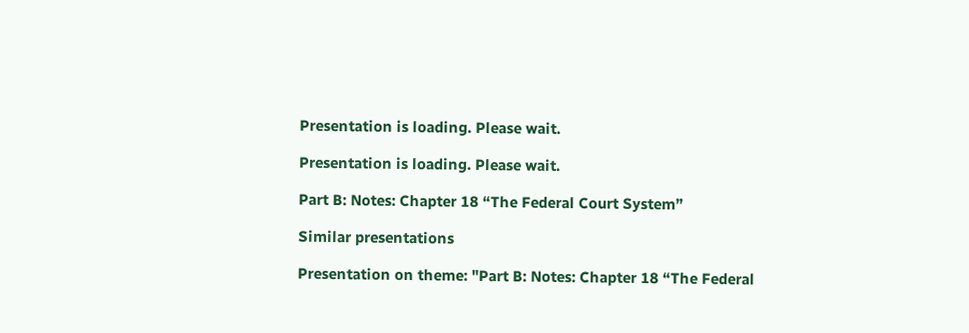Presentation is loading. Please wait.

Presentation is loading. Please wait.

Part B: Notes: Chapter 18 “The Federal Court System”

Similar presentations

Presentation on theme: "Part B: Notes: Chapter 18 “The Federal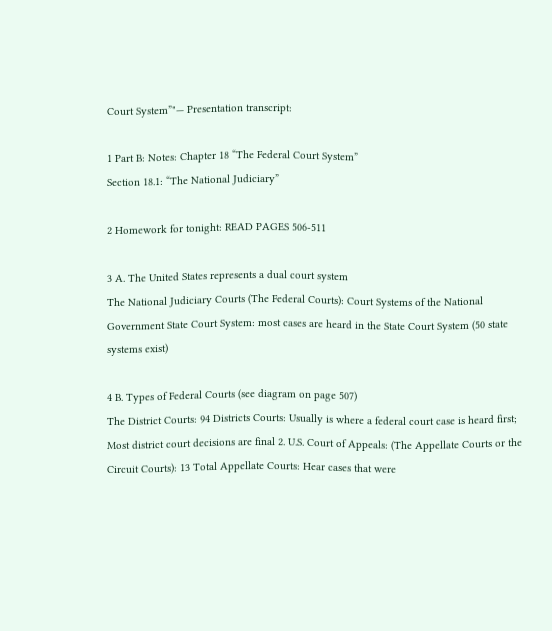Court System”"— Presentation transcript:

1 Part B: Notes: Chapter 18 “The Federal Court System”
Section 18.1: “The National Judiciary”

2 Homework for tonight: READ PAGES 506-511

3 A. The United States represents a dual court system
The National Judiciary Courts (The Federal Courts): Court Systems of the National Government State Court System: most cases are heard in the State Court System (50 state systems exist)

4 B. Types of Federal Courts (see diagram on page 507)
The District Courts: 94 Districts Courts: Usually is where a federal court case is heard first; Most district court decisions are final 2. U.S. Court of Appeals: (The Appellate Courts or the Circuit Courts): 13 Total Appellate Courts: Hear cases that were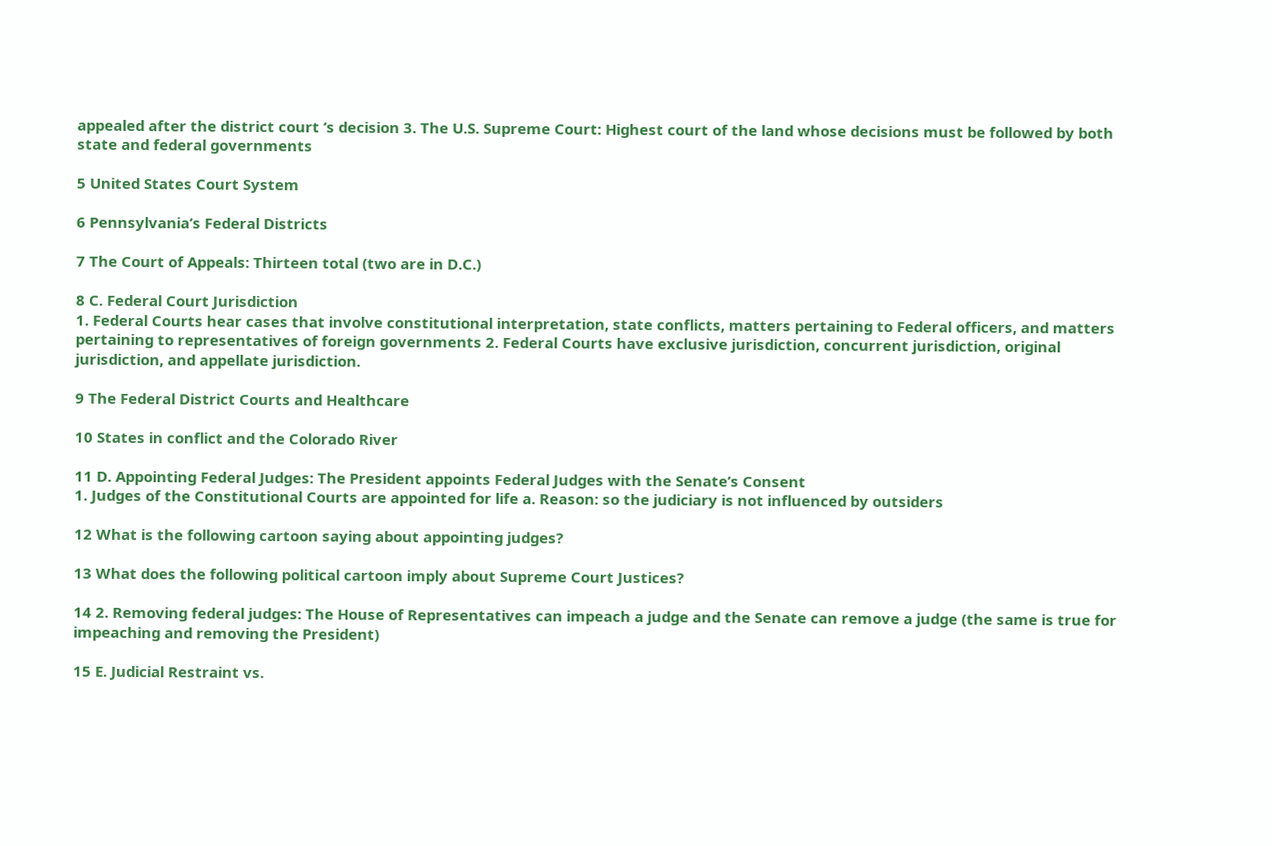appealed after the district court ‘s decision 3. The U.S. Supreme Court: Highest court of the land whose decisions must be followed by both state and federal governments

5 United States Court System

6 Pennsylvania’s Federal Districts

7 The Court of Appeals: Thirteen total (two are in D.C.)

8 C. Federal Court Jurisdiction
1. Federal Courts hear cases that involve constitutional interpretation, state conflicts, matters pertaining to Federal officers, and matters pertaining to representatives of foreign governments 2. Federal Courts have exclusive jurisdiction, concurrent jurisdiction, original jurisdiction, and appellate jurisdiction.

9 The Federal District Courts and Healthcare

10 States in conflict and the Colorado River

11 D. Appointing Federal Judges: The President appoints Federal Judges with the Senate’s Consent
1. Judges of the Constitutional Courts are appointed for life a. Reason: so the judiciary is not influenced by outsiders

12 What is the following cartoon saying about appointing judges?

13 What does the following political cartoon imply about Supreme Court Justices?

14 2. Removing federal judges: The House of Representatives can impeach a judge and the Senate can remove a judge (the same is true for impeaching and removing the President)

15 E. Judicial Restraint vs.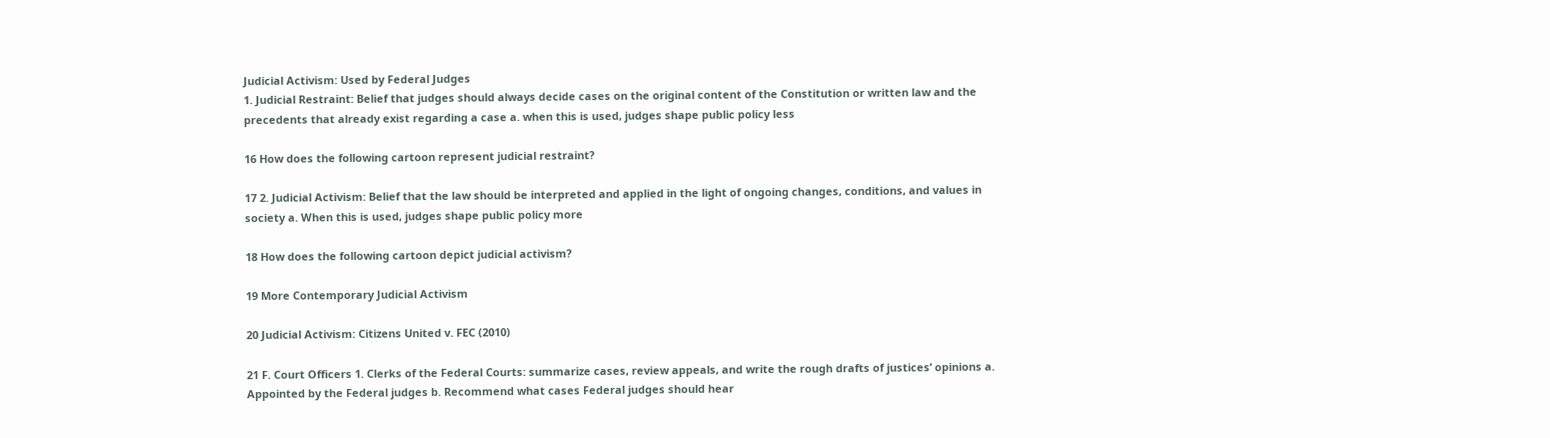Judicial Activism: Used by Federal Judges
1. Judicial Restraint: Belief that judges should always decide cases on the original content of the Constitution or written law and the precedents that already exist regarding a case a. when this is used, judges shape public policy less

16 How does the following cartoon represent judicial restraint?

17 2. Judicial Activism: Belief that the law should be interpreted and applied in the light of ongoing changes, conditions, and values in society a. When this is used, judges shape public policy more

18 How does the following cartoon depict judicial activism?

19 More Contemporary Judicial Activism

20 Judicial Activism: Citizens United v. FEC (2010)

21 F. Court Officers 1. Clerks of the Federal Courts: summarize cases, review appeals, and write the rough drafts of justices’ opinions a. Appointed by the Federal judges b. Recommend what cases Federal judges should hear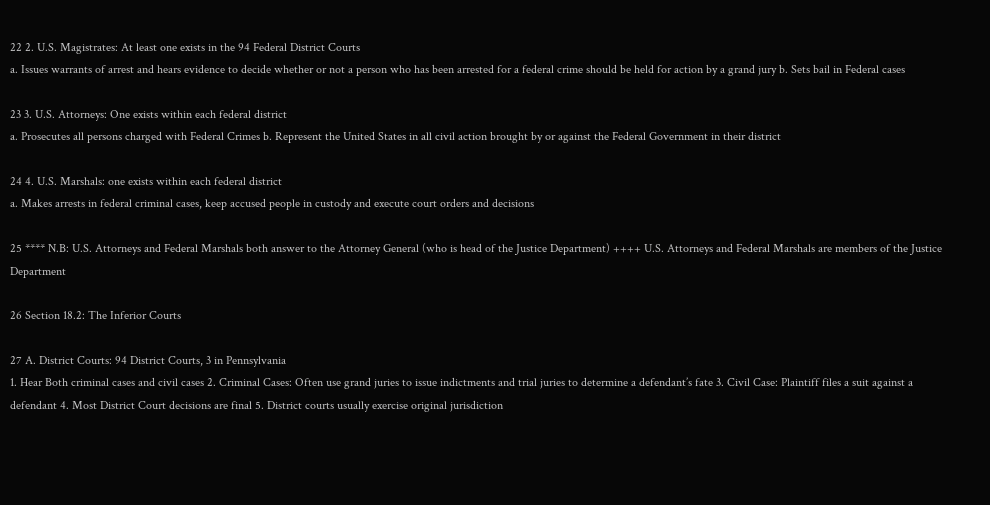22 2. U.S. Magistrates: At least one exists in the 94 Federal District Courts
a. Issues warrants of arrest and hears evidence to decide whether or not a person who has been arrested for a federal crime should be held for action by a grand jury b. Sets bail in Federal cases

23 3. U.S. Attorneys: One exists within each federal district
a. Prosecutes all persons charged with Federal Crimes b. Represent the United States in all civil action brought by or against the Federal Government in their district

24 4. U.S. Marshals: one exists within each federal district
a. Makes arrests in federal criminal cases, keep accused people in custody and execute court orders and decisions

25 **** N.B: U.S. Attorneys and Federal Marshals both answer to the Attorney General (who is head of the Justice Department) ++++ U.S. Attorneys and Federal Marshals are members of the Justice Department

26 Section 18.2: The Inferior Courts

27 A. District Courts: 94 District Courts, 3 in Pennsylvania
1. Hear Both criminal cases and civil cases 2. Criminal Cases: Often use grand juries to issue indictments and trial juries to determine a defendant’s fate 3. Civil Case: Plaintiff files a suit against a defendant 4. Most District Court decisions are final 5. District courts usually exercise original jurisdiction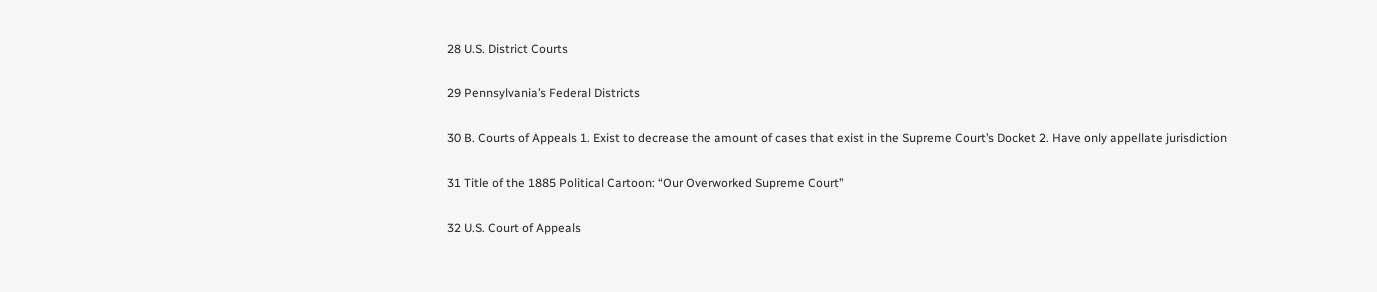28 U.S. District Courts

29 Pennsylvania’s Federal Districts

30 B. Courts of Appeals 1. Exist to decrease the amount of cases that exist in the Supreme Court’s Docket 2. Have only appellate jurisdiction

31 Title of the 1885 Political Cartoon: “Our Overworked Supreme Court”

32 U.S. Court of Appeals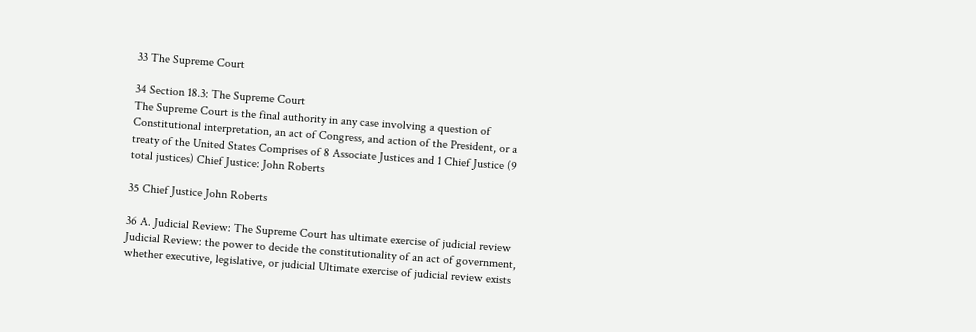33 The Supreme Court

34 Section 18.3: The Supreme Court
The Supreme Court is the final authority in any case involving a question of Constitutional interpretation, an act of Congress, and action of the President, or a treaty of the United States Comprises of 8 Associate Justices and 1 Chief Justice (9 total justices) Chief Justice: John Roberts

35 Chief Justice John Roberts

36 A. Judicial Review: The Supreme Court has ultimate exercise of judicial review
Judicial Review: the power to decide the constitutionality of an act of government, whether executive, legislative, or judicial Ultimate exercise of judicial review exists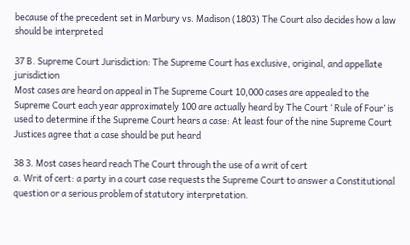because of the precedent set in Marbury vs. Madison (1803) The Court also decides how a law should be interpreted

37 B. Supreme Court Jurisdiction: The Supreme Court has exclusive, original, and appellate jurisdiction
Most cases are heard on appeal in The Supreme Court 10,000 cases are appealed to the Supreme Court each year approximately 100 are actually heard by The Court ‘ Rule of Four’ is used to determine if the Supreme Court hears a case: At least four of the nine Supreme Court Justices agree that a case should be put heard

38 3. Most cases heard reach The Court through the use of a writ of cert
a. Writ of cert: a party in a court case requests the Supreme Court to answer a Constitutional question or a serious problem of statutory interpretation.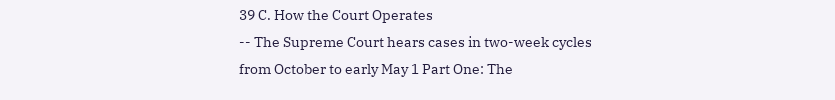39 C. How the Court Operates
-- The Supreme Court hears cases in two-week cycles from October to early May 1 Part One: The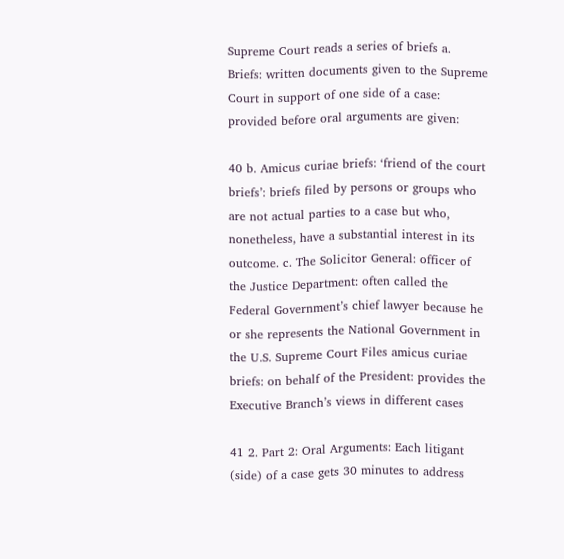Supreme Court reads a series of briefs a. Briefs: written documents given to the Supreme Court in support of one side of a case: provided before oral arguments are given:

40 b. Amicus curiae briefs: ‘friend of the court briefs’: briefs filed by persons or groups who are not actual parties to a case but who, nonetheless, have a substantial interest in its outcome. c. The Solicitor General: officer of the Justice Department: often called the Federal Government’s chief lawyer because he or she represents the National Government in the U.S. Supreme Court Files amicus curiae briefs: on behalf of the President: provides the Executive Branch’s views in different cases

41 2. Part 2: Oral Arguments: Each litigant (side) of a case gets 30 minutes to address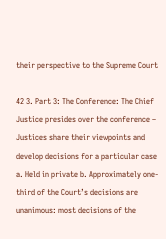their perspective to the Supreme Court

42 3. Part 3: The Conference: The Chief Justice presides over the conference – Justices share their viewpoints and develop decisions for a particular case a. Held in private b. Approximately one-third of the Court’s decisions are unanimous: most decisions of the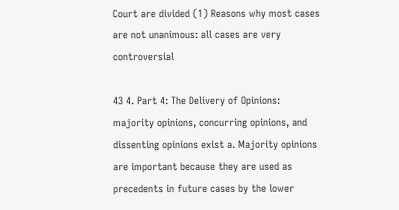Court are divided (1) Reasons why most cases are not unanimous: all cases are very controversial

43 4. Part 4: The Delivery of Opinions: majority opinions, concurring opinions, and dissenting opinions exist a. Majority opinions are important because they are used as precedents in future cases by the lower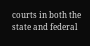courts in both the state and federal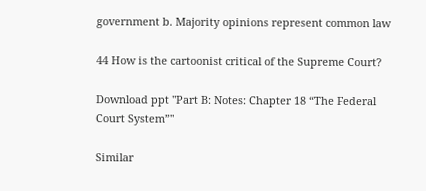government b. Majority opinions represent common law

44 How is the cartoonist critical of the Supreme Court?

Download ppt "Part B: Notes: Chapter 18 “The Federal Court System”"

Similar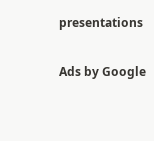presentations

Ads by Google